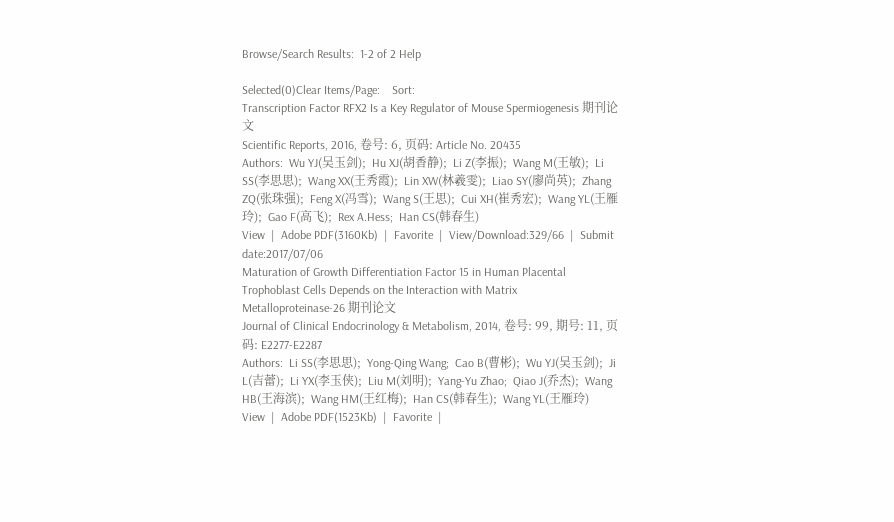Browse/Search Results:  1-2 of 2 Help

Selected(0)Clear Items/Page:    Sort:
Transcription Factor RFX2 Is a Key Regulator of Mouse Spermiogenesis 期刊论文
Scientific Reports, 2016, 卷号: 6, 页码: Article No. 20435
Authors:  Wu YJ(吴玉剑);  Hu XJ(胡香静);  Li Z(李振);  Wang M(王敏);  Li SS(李思思);  Wang XX(王秀霞);  Lin XW(林羲雯);  Liao SY(廖尚英);  Zhang ZQ(张珠强);  Feng X(冯雪);  Wang S(王思);  Cui XH(崔秀宏);  Wang YL(王雁玲);  Gao F(高飞);  Rex A.Hess;  Han CS(韩春生)
View  |  Adobe PDF(3160Kb)  |  Favorite  |  View/Download:329/66  |  Submit date:2017/07/06
Maturation of Growth Differentiation Factor 15 in Human Placental Trophoblast Cells Depends on the Interaction with Matrix Metalloproteinase-26 期刊论文
Journal of Clinical Endocrinology & Metabolism, 2014, 卷号: 99, 期号: 11, 页码: E2277-E2287
Authors:  Li SS(李思思);  Yong-Qing Wang;  Cao B(曹彬);  Wu YJ(吴玉剑);  Ji L(吉蕾);  Li YX(李玉侠);  Liu M(刘明);  Yang-Yu Zhao;  Qiao J(乔杰);  Wang HB(王海滨);  Wang HM(王红梅);  Han CS(韩春生);  Wang YL(王雁玲)
View  |  Adobe PDF(1523Kb)  |  Favorite  |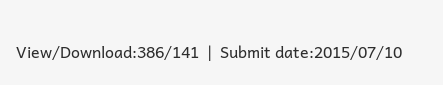View/Download:386/141  |  Submit date:2015/07/10